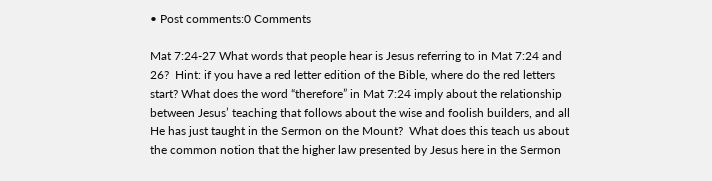• Post comments:0 Comments

Mat 7:24-27 What words that people hear is Jesus referring to in Mat 7:24 and 26?  Hint: if you have a red letter edition of the Bible, where do the red letters start? What does the word “therefore” in Mat 7:24 imply about the relationship between Jesus’ teaching that follows about the wise and foolish builders, and all He has just taught in the Sermon on the Mount?  What does this teach us about the common notion that the higher law presented by Jesus here in the Sermon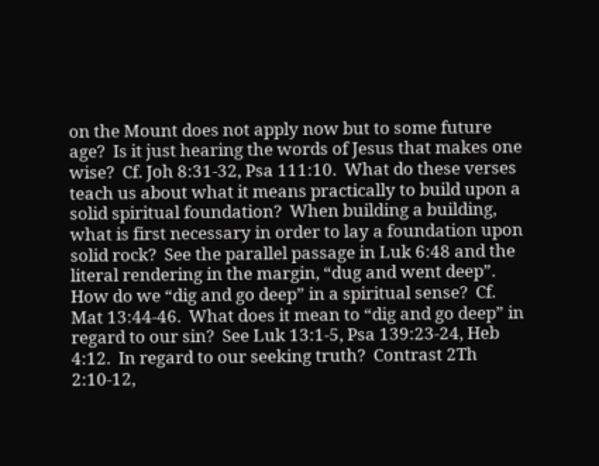on the Mount does not apply now but to some future age?  Is it just hearing the words of Jesus that makes one wise?  Cf. Joh 8:31-32, Psa 111:10.  What do these verses teach us about what it means practically to build upon a solid spiritual foundation?  When building a building, what is first necessary in order to lay a foundation upon solid rock?  See the parallel passage in Luk 6:48 and the literal rendering in the margin, “dug and went deep”.  How do we “dig and go deep” in a spiritual sense?  Cf. Mat 13:44-46.  What does it mean to “dig and go deep” in regard to our sin?  See Luk 13:1-5, Psa 139:23-24, Heb 4:12.  In regard to our seeking truth?  Contrast 2Th 2:10-12,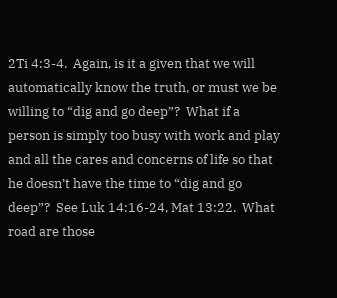2Ti 4:3-4.  Again, is it a given that we will automatically know the truth, or must we be willing to “dig and go deep”?  What if a person is simply too busy with work and play and all the cares and concerns of life so that he doesn’t have the time to “dig and go deep”?  See Luk 14:16-24, Mat 13:22.  What road are those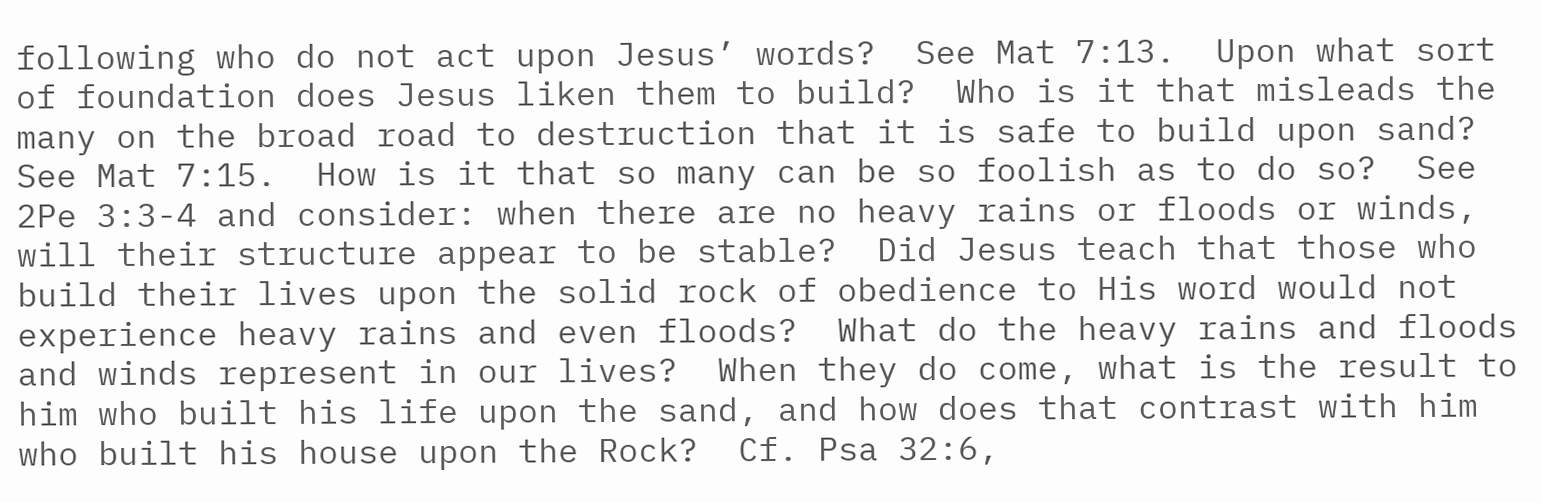following who do not act upon Jesus’ words?  See Mat 7:13.  Upon what sort of foundation does Jesus liken them to build?  Who is it that misleads the many on the broad road to destruction that it is safe to build upon sand?  See Mat 7:15.  How is it that so many can be so foolish as to do so?  See 2Pe 3:3-4 and consider: when there are no heavy rains or floods or winds, will their structure appear to be stable?  Did Jesus teach that those who build their lives upon the solid rock of obedience to His word would not experience heavy rains and even floods?  What do the heavy rains and floods and winds represent in our lives?  When they do come, what is the result to him who built his life upon the sand, and how does that contrast with him who built his house upon the Rock?  Cf. Psa 32:6,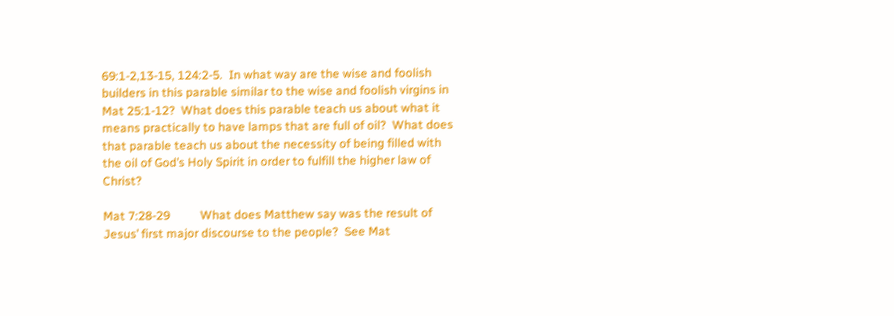69:1-2,13-15, 124:2-5.  In what way are the wise and foolish builders in this parable similar to the wise and foolish virgins in Mat 25:1-12?  What does this parable teach us about what it means practically to have lamps that are full of oil?  What does that parable teach us about the necessity of being filled with the oil of God’s Holy Spirit in order to fulfill the higher law of Christ?

Mat 7:28-29          What does Matthew say was the result of Jesus’ first major discourse to the people?  See Mat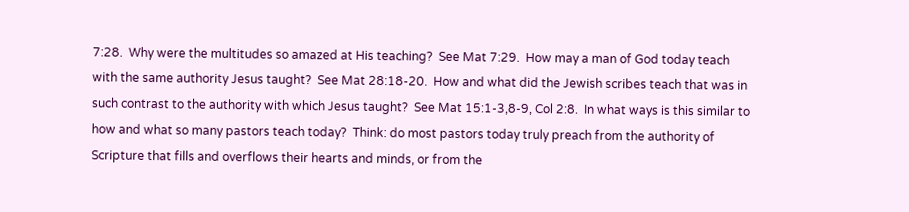7:28.  Why were the multitudes so amazed at His teaching?  See Mat 7:29.  How may a man of God today teach with the same authority Jesus taught?  See Mat 28:18-20.  How and what did the Jewish scribes teach that was in such contrast to the authority with which Jesus taught?  See Mat 15:1-3,8-9, Col 2:8.  In what ways is this similar to how and what so many pastors teach today?  Think: do most pastors today truly preach from the authority of Scripture that fills and overflows their hearts and minds, or from the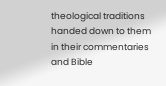theological traditions handed down to them in their commentaries and Bible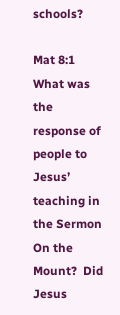schools?

Mat 8:1                   What was the response of people to Jesus’ teaching in the Sermon On the Mount?  Did Jesus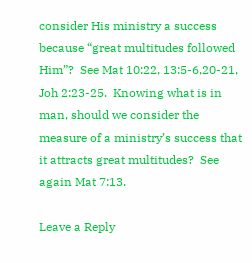consider His ministry a success because “great multitudes followed Him”?  See Mat 10:22, 13:5-6,20-21, Joh 2:23-25.  Knowing what is in man, should we consider the measure of a ministry’s success that it attracts great multitudes?  See again Mat 7:13.

Leave a Reply